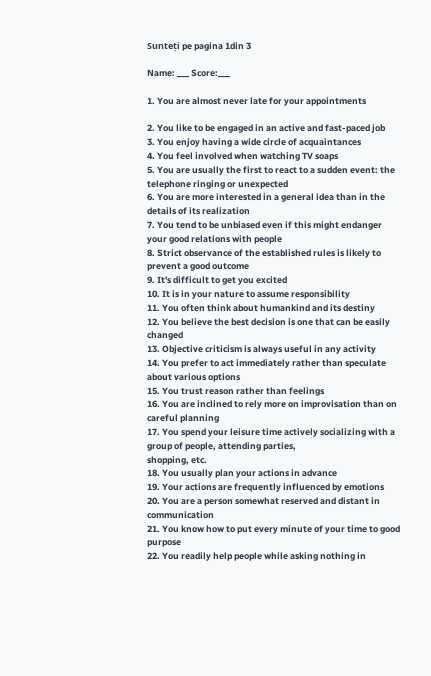Sunteți pe pagina 1din 3

Name: ___ Score:___

1. You are almost never late for your appointments

2. You like to be engaged in an active and fast-paced job
3. You enjoy having a wide circle of acquaintances
4. You feel involved when watching TV soaps
5. You are usually the first to react to a sudden event: the telephone ringing or unexpected
6. You are more interested in a general idea than in the details of its realization
7. You tend to be unbiased even if this might endanger your good relations with people
8. Strict observance of the established rules is likely to prevent a good outcome
9. It's difficult to get you excited
10. It is in your nature to assume responsibility
11. You often think about humankind and its destiny
12. You believe the best decision is one that can be easily changed
13. Objective criticism is always useful in any activity
14. You prefer to act immediately rather than speculate about various options
15. You trust reason rather than feelings
16. You are inclined to rely more on improvisation than on careful planning
17. You spend your leisure time actively socializing with a group of people, attending parties,
shopping, etc.
18. You usually plan your actions in advance
19. Your actions are frequently influenced by emotions
20. You are a person somewhat reserved and distant in communication
21. You know how to put every minute of your time to good purpose
22. You readily help people while asking nothing in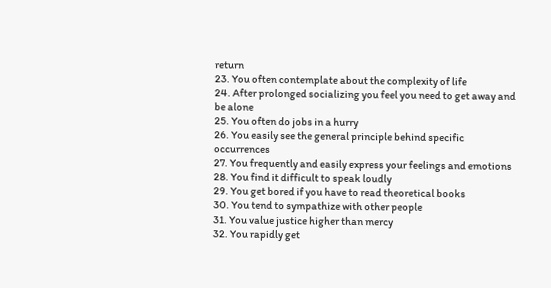return
23. You often contemplate about the complexity of life
24. After prolonged socializing you feel you need to get away and be alone
25. You often do jobs in a hurry
26. You easily see the general principle behind specific occurrences
27. You frequently and easily express your feelings and emotions
28. You find it difficult to speak loudly
29. You get bored if you have to read theoretical books
30. You tend to sympathize with other people
31. You value justice higher than mercy
32. You rapidly get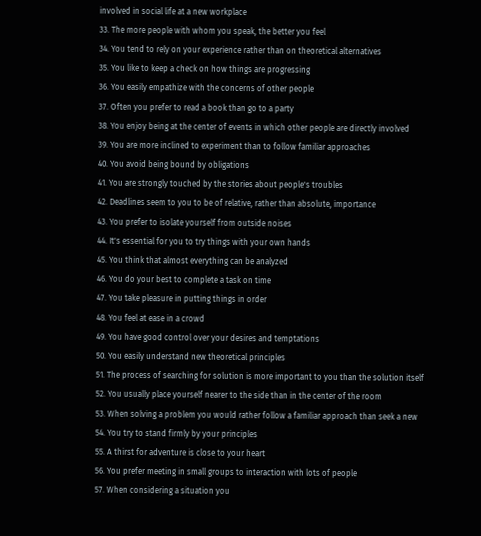involved in social life at a new workplace
33. The more people with whom you speak, the better you feel
34. You tend to rely on your experience rather than on theoretical alternatives
35. You like to keep a check on how things are progressing
36. You easily empathize with the concerns of other people
37. Often you prefer to read a book than go to a party
38. You enjoy being at the center of events in which other people are directly involved
39. You are more inclined to experiment than to follow familiar approaches
40. You avoid being bound by obligations
41. You are strongly touched by the stories about people's troubles
42. Deadlines seem to you to be of relative, rather than absolute, importance
43. You prefer to isolate yourself from outside noises
44. It's essential for you to try things with your own hands
45. You think that almost everything can be analyzed
46. You do your best to complete a task on time
47. You take pleasure in putting things in order
48. You feel at ease in a crowd
49. You have good control over your desires and temptations
50. You easily understand new theoretical principles
51. The process of searching for solution is more important to you than the solution itself
52. You usually place yourself nearer to the side than in the center of the room
53. When solving a problem you would rather follow a familiar approach than seek a new
54. You try to stand firmly by your principles
55. A thirst for adventure is close to your heart
56. You prefer meeting in small groups to interaction with lots of people
57. When considering a situation you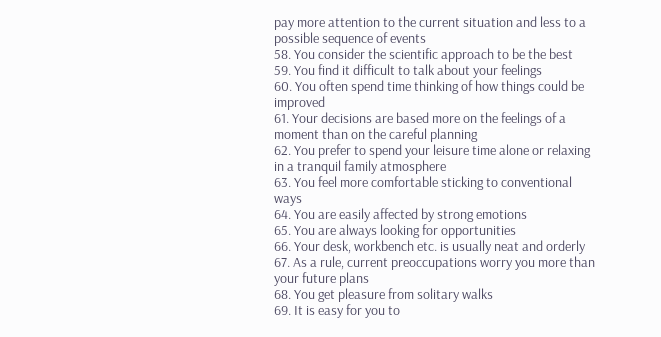pay more attention to the current situation and less to a
possible sequence of events
58. You consider the scientific approach to be the best
59. You find it difficult to talk about your feelings
60. You often spend time thinking of how things could be improved
61. Your decisions are based more on the feelings of a moment than on the careful planning
62. You prefer to spend your leisure time alone or relaxing in a tranquil family atmosphere
63. You feel more comfortable sticking to conventional ways
64. You are easily affected by strong emotions
65. You are always looking for opportunities
66. Your desk, workbench etc. is usually neat and orderly
67. As a rule, current preoccupations worry you more than your future plans
68. You get pleasure from solitary walks
69. It is easy for you to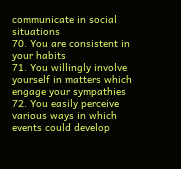communicate in social situations
70. You are consistent in your habits
71. You willingly involve yourself in matters which engage your sympathies
72. You easily perceive various ways in which events could develop